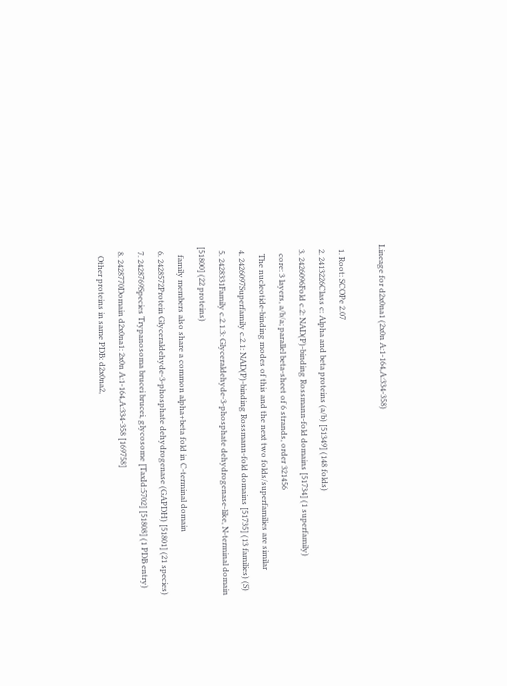Lineage for d2x0na1 (2x0n A:1-164,A:334-358)

  1. Root: SCOPe 2.07
  2. 2413226Class c: Alpha and beta proteins (a/b) [51349] (148 folds)
  3. 2426096Fold c.2: NAD(P)-binding Rossmann-fold domains [51734] (1 superfamily)
    core: 3 layers, a/b/a; parallel beta-sheet of 6 strands, order 321456
    The nucleotide-binding modes of this and the next two folds/superfamilies are similar
  4. 2426097Superfamily c.2.1: NAD(P)-binding Rossmann-fold domains [51735] (13 families) (S)
  5. 2428331Family c.2.1.3: Glyceraldehyde-3-phosphate dehydrogenase-like, N-terminal domain [51800] (22 proteins)
    family members also share a common alpha+beta fold in C-terminal domain
  6. 2428572Protein Glyceraldehyde-3-phosphate dehydrogenase (GAPDH) [51801] (21 species)
  7. 2428769Species Trypanosoma brucei brucei, glycosome [TaxId:5702] [51808] (1 PDB entry)
  8. 2428770Domain d2x0na1: 2x0n A:1-164,A:334-358 [169758]
    Other proteins in same PDB: d2x0na2,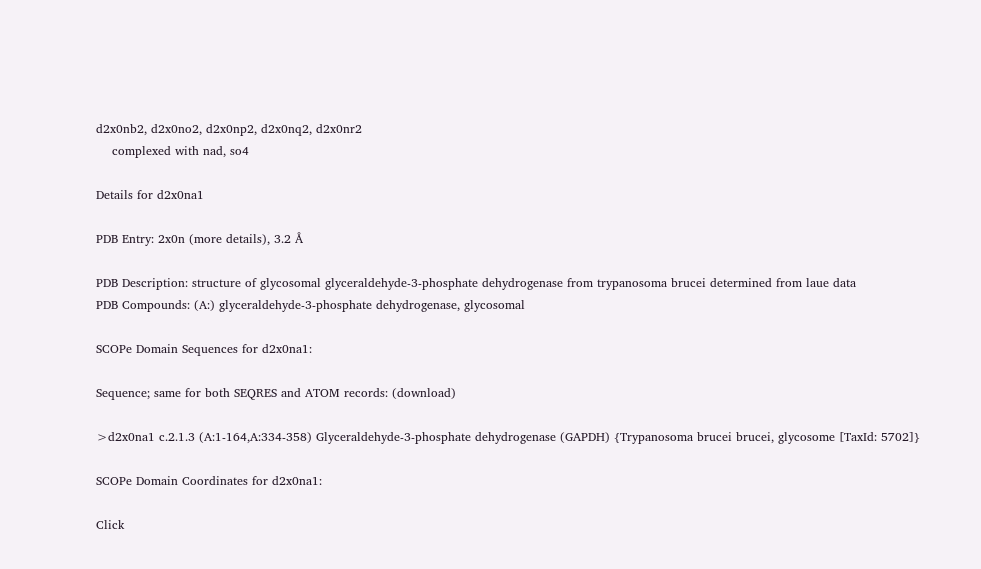d2x0nb2, d2x0no2, d2x0np2, d2x0nq2, d2x0nr2
    complexed with nad, so4

Details for d2x0na1

PDB Entry: 2x0n (more details), 3.2 Å

PDB Description: structure of glycosomal glyceraldehyde-3-phosphate dehydrogenase from trypanosoma brucei determined from laue data
PDB Compounds: (A:) glyceraldehyde-3-phosphate dehydrogenase, glycosomal

SCOPe Domain Sequences for d2x0na1:

Sequence; same for both SEQRES and ATOM records: (download)

>d2x0na1 c.2.1.3 (A:1-164,A:334-358) Glyceraldehyde-3-phosphate dehydrogenase (GAPDH) {Trypanosoma brucei brucei, glycosome [TaxId: 5702]}

SCOPe Domain Coordinates for d2x0na1:

Click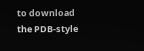to download the PDB-style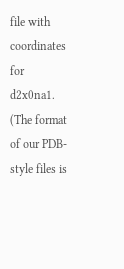file with coordinates for d2x0na1.
(The format of our PDB-style files is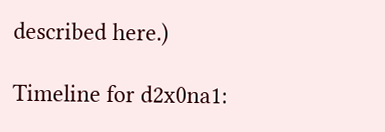described here.)

Timeline for d2x0na1: